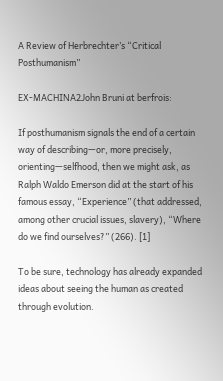A Review of Herbrechter’s “Critical Posthumanism”

EX-MACHINA2John Bruni at berfrois:

If posthumanism signals the end of a certain way of describing—or, more precisely, orienting—selfhood, then we might ask, as Ralph Waldo Emerson did at the start of his famous essay, “Experience” (that addressed, among other crucial issues, slavery), “Where do we find ourselves?” (266). [1]

To be sure, technology has already expanded ideas about seeing the human as created through evolution.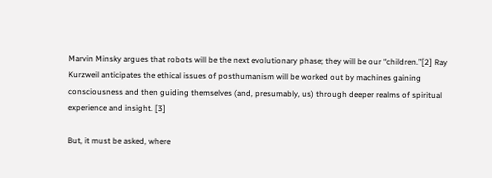Marvin Minsky argues that robots will be the next evolutionary phase; they will be our “children.”[2] Ray Kurzweil anticipates the ethical issues of posthumanism will be worked out by machines gaining consciousness and then guiding themselves (and, presumably, us) through deeper realms of spiritual experience and insight. [3]

But, it must be asked, where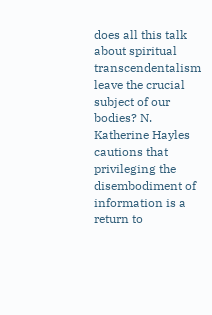does all this talk about spiritual transcendentalism leave the crucial subject of our bodies? N. Katherine Hayles cautions that privileging the disembodiment of information is a return to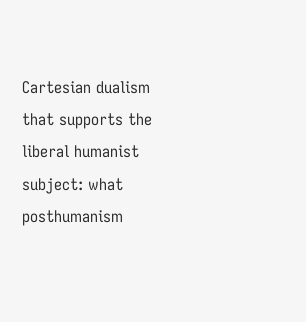Cartesian dualism that supports the liberal humanist subject: what posthumanism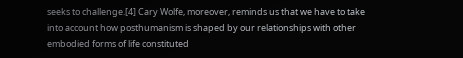seeks to challenge.[4] Cary Wolfe, moreover, reminds us that we have to take into account how posthumanism is shaped by our relationships with other embodied forms of life constituted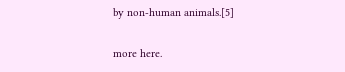by non-human animals.[5]

more here.